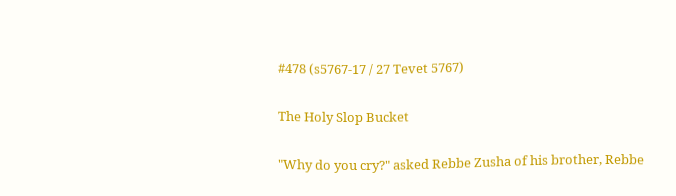#478 (s5767-17 / 27 Tevet 5767)

The Holy Slop Bucket

"Why do you cry?" asked Rebbe Zusha of his brother, Rebbe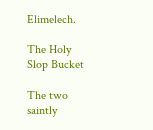Elimelech.

The Holy Slop Bucket

The two saintly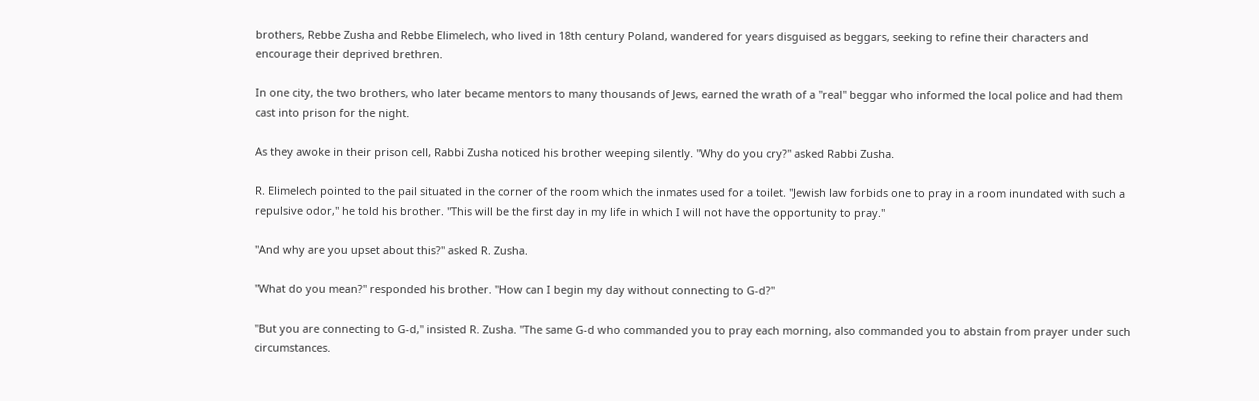brothers, Rebbe Zusha and Rebbe Elimelech, who lived in 18th century Poland, wandered for years disguised as beggars, seeking to refine their characters and encourage their deprived brethren.

In one city, the two brothers, who later became mentors to many thousands of Jews, earned the wrath of a "real" beggar who informed the local police and had them cast into prison for the night.

As they awoke in their prison cell, Rabbi Zusha noticed his brother weeping silently. "Why do you cry?" asked Rabbi Zusha.

R. Elimelech pointed to the pail situated in the corner of the room which the inmates used for a toilet. "Jewish law forbids one to pray in a room inundated with such a repulsive odor," he told his brother. "This will be the first day in my life in which I will not have the opportunity to pray."

"And why are you upset about this?" asked R. Zusha.

"What do you mean?" responded his brother. "How can I begin my day without connecting to G-d?"

"But you are connecting to G-d," insisted R. Zusha. "The same G-d who commanded you to pray each morning, also commanded you to abstain from prayer under such circumstances.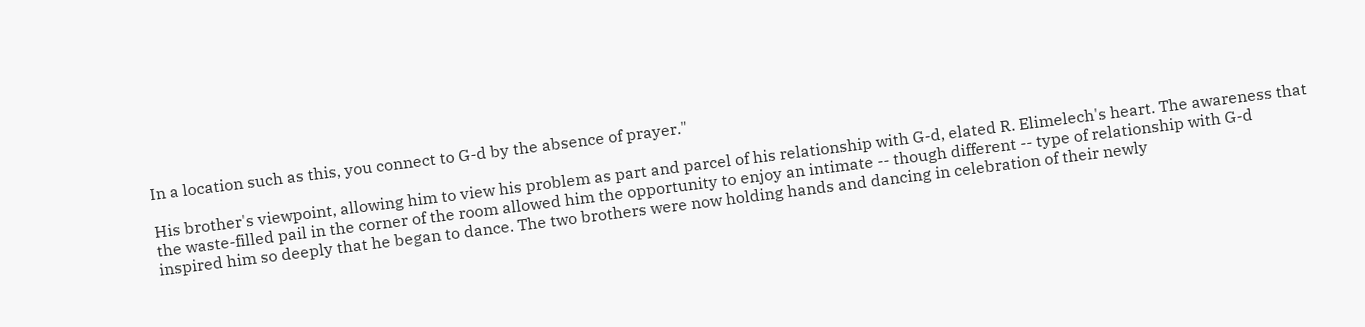In a location such as this, you connect to G-d by the absence of prayer."

His brother's viewpoint, allowing him to view his problem as part and parcel of his relationship with G-d, elated R. Elimelech's heart. The awareness that the waste-filled pail in the corner of the room allowed him the opportunity to enjoy an intimate -- though different -- type of relationship with G-d inspired him so deeply that he began to dance. The two brothers were now holding hands and dancing in celebration of their newly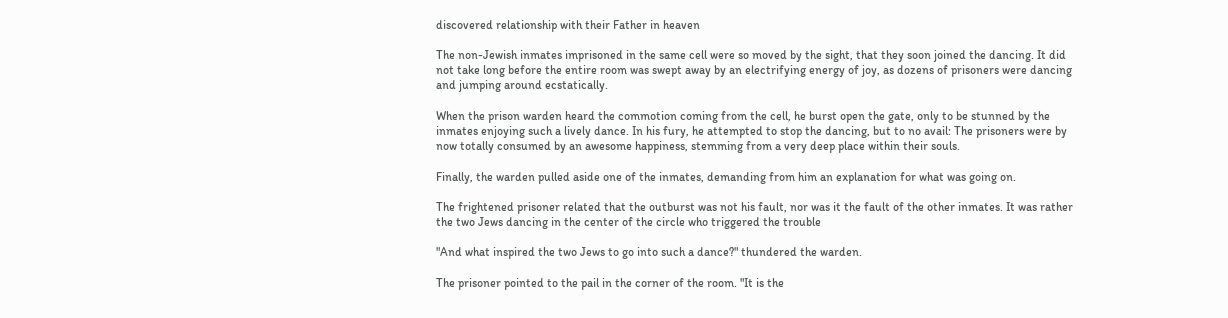discovered relationship with their Father in heaven

The non-Jewish inmates imprisoned in the same cell were so moved by the sight, that they soon joined the dancing. It did not take long before the entire room was swept away by an electrifying energy of joy, as dozens of prisoners were dancing and jumping around ecstatically.

When the prison warden heard the commotion coming from the cell, he burst open the gate, only to be stunned by the inmates enjoying such a lively dance. In his fury, he attempted to stop the dancing, but to no avail: The prisoners were by now totally consumed by an awesome happiness, stemming from a very deep place within their souls.

Finally, the warden pulled aside one of the inmates, demanding from him an explanation for what was going on.

The frightened prisoner related that the outburst was not his fault, nor was it the fault of the other inmates. It was rather the two Jews dancing in the center of the circle who triggered the trouble

"And what inspired the two Jews to go into such a dance?" thundered the warden.

The prisoner pointed to the pail in the corner of the room. "It is the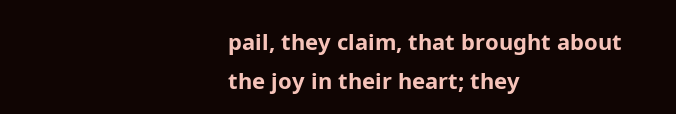pail, they claim, that brought about the joy in their heart; they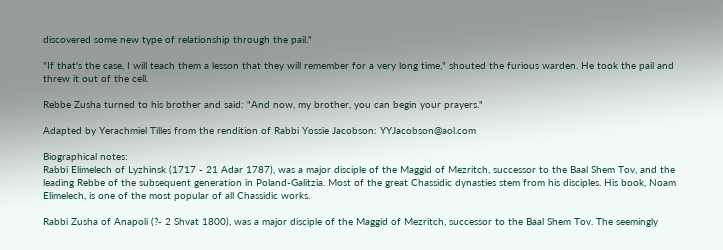discovered some new type of relationship through the pail."

"If that's the case, I will teach them a lesson that they will remember for a very long time," shouted the furious warden. He took the pail and threw it out of the cell.

Rebbe Zusha turned to his brother and said: "And now, my brother, you can begin your prayers."

Adapted by Yerachmiel Tilles from the rendition of Rabbi Yossie Jacobson: YYJacobson@aol.com

Biographical notes:
Rabbi Elimelech of Lyzhinsk (1717 - 21 Adar 1787), was a major disciple of the Maggid of Mezritch, successor to the Baal Shem Tov, and the leading Rebbe of the subsequent generation in Poland-Galitzia. Most of the great Chassidic dynasties stem from his disciples. His book, Noam Elimelech, is one of the most popular of all Chassidic works.

Rabbi Zusha of Anapoli (?- 2 Shvat 1800), was a major disciple of the Maggid of Mezritch, successor to the Baal Shem Tov. The seemingly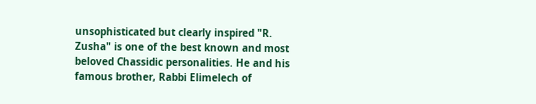unsophisticated but clearly inspired "R. Zusha" is one of the best known and most beloved Chassidic personalities. He and his famous brother, Rabbi Elimelech of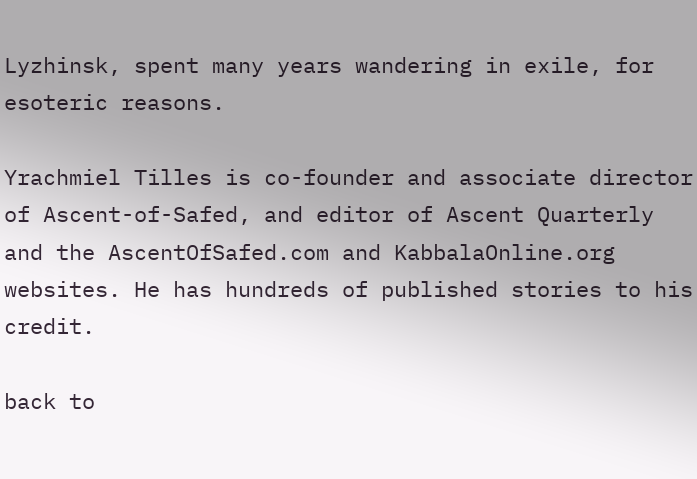Lyzhinsk, spent many years wandering in exile, for esoteric reasons.

Yrachmiel Tilles is co-founder and associate director of Ascent-of-Safed, and editor of Ascent Quarterly and the AscentOfSafed.com and KabbalaOnline.org websites. He has hundreds of published stories to his credit.

back to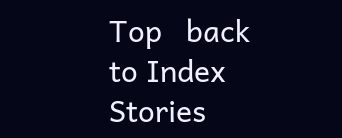Top   back to Index   Stories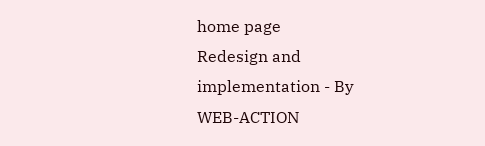home page
Redesign and implementation - By WEB-ACTION